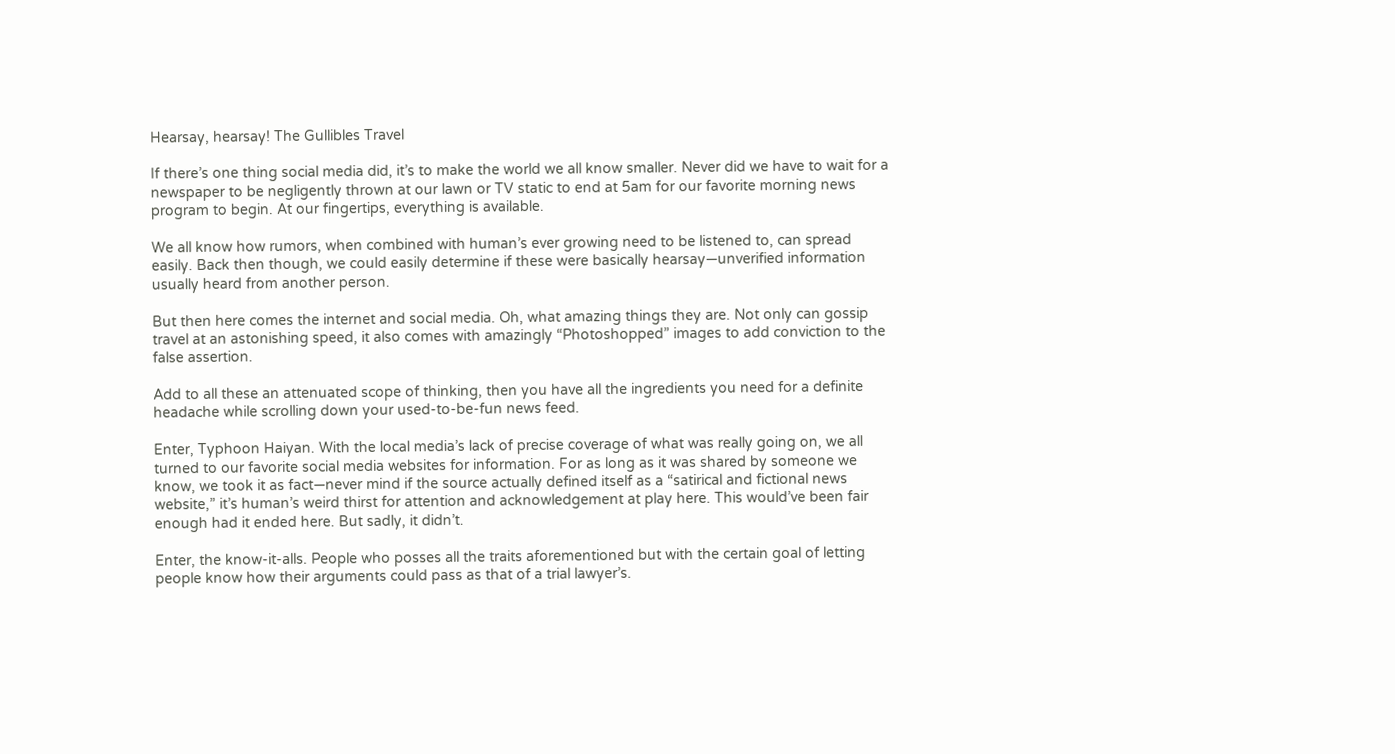Hearsay, hearsay! The Gullibles Travel

If there’s one thing social media did, it’s to make the world we all know smaller. Never did we have to wait for a newspaper to be negligently thrown at our lawn or TV static to end at 5am for our favorite morning news program to begin. At our fingertips, everything is available.

We all know how rumors, when combined with human’s ever growing need to be listened to, can spread easily. Back then though, we could easily determine if these were basically hearsay—unverified information usually heard from another person.

But then here comes the internet and social media. Oh, what amazing things they are. Not only can gossip travel at an astonishing speed, it also comes with amazingly “Photoshopped” images to add conviction to the false assertion.

Add to all these an attenuated scope of thinking, then you have all the ingredients you need for a definite headache while scrolling down your used-to-be-fun news feed.

Enter, Typhoon Haiyan. With the local media’s lack of precise coverage of what was really going on, we all turned to our favorite social media websites for information. For as long as it was shared by someone we know, we took it as fact—never mind if the source actually defined itself as a “satirical and fictional news website,” it’s human’s weird thirst for attention and acknowledgement at play here. This would’ve been fair enough had it ended here. But sadly, it didn’t.

Enter, the know-it-alls. People who posses all the traits aforementioned but with the certain goal of letting people know how their arguments could pass as that of a trial lawyer’s.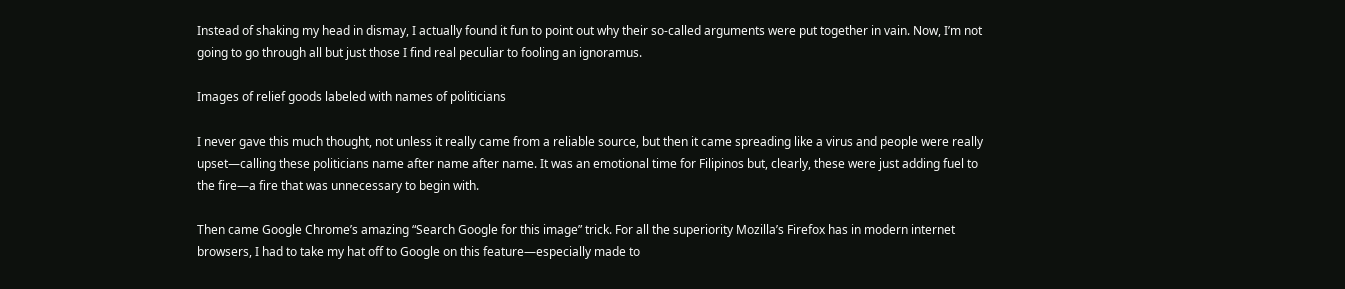Instead of shaking my head in dismay, I actually found it fun to point out why their so-called arguments were put together in vain. Now, I’m not going to go through all but just those I find real peculiar to fooling an ignoramus.

Images of relief goods labeled with names of politicians

I never gave this much thought, not unless it really came from a reliable source, but then it came spreading like a virus and people were really upset—calling these politicians name after name after name. It was an emotional time for Filipinos but, clearly, these were just adding fuel to the fire—a fire that was unnecessary to begin with.

Then came Google Chrome’s amazing “Search Google for this image” trick. For all the superiority Mozilla’s Firefox has in modern internet browsers, I had to take my hat off to Google on this feature—especially made to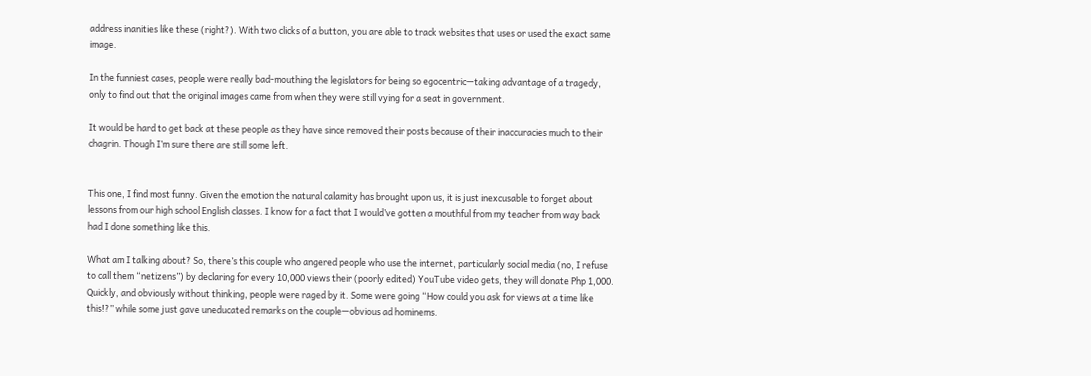address inanities like these (right?). With two clicks of a button, you are able to track websites that uses or used the exact same image.

In the funniest cases, people were really bad-mouthing the legislators for being so egocentric—taking advantage of a tragedy, only to find out that the original images came from when they were still vying for a seat in government.

It would be hard to get back at these people as they have since removed their posts because of their inaccuracies much to their chagrin. Though I’m sure there are still some left.


This one, I find most funny. Given the emotion the natural calamity has brought upon us, it is just inexcusable to forget about lessons from our high school English classes. I know for a fact that I would’ve gotten a mouthful from my teacher from way back had I done something like this.

What am I talking about? So, there’s this couple who angered people who use the internet, particularly social media (no, I refuse to call them “netizens”) by declaring for every 10,000 views their (poorly edited) YouTube video gets, they will donate Php 1,000. Quickly, and obviously without thinking, people were raged by it. Some were going “How could you ask for views at a time like this!?” while some just gave uneducated remarks on the couple—obvious ad hominems.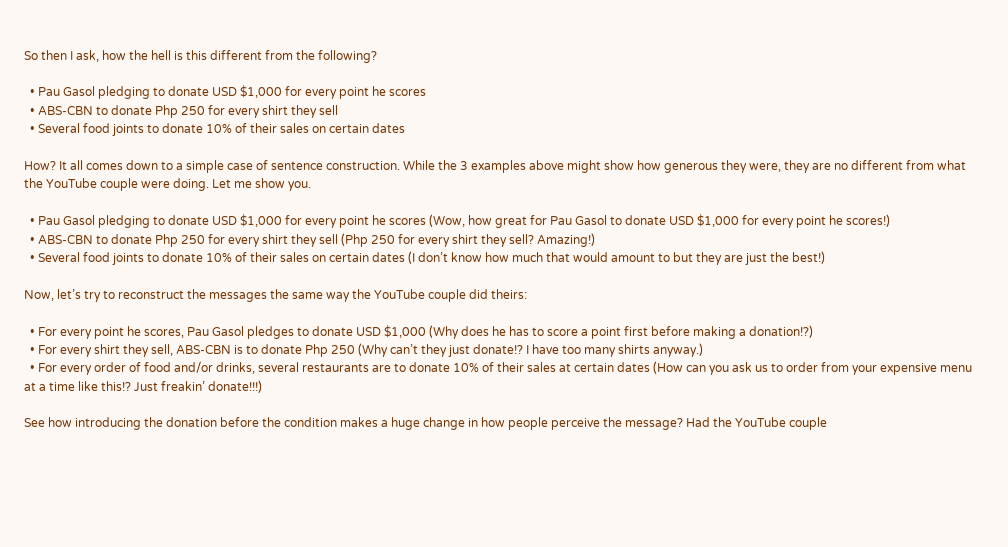So then I ask, how the hell is this different from the following?

  • Pau Gasol pledging to donate USD $1,000 for every point he scores
  • ABS-CBN to donate Php 250 for every shirt they sell
  • Several food joints to donate 10% of their sales on certain dates

How? It all comes down to a simple case of sentence construction. While the 3 examples above might show how generous they were, they are no different from what the YouTube couple were doing. Let me show you.

  • Pau Gasol pledging to donate USD $1,000 for every point he scores (Wow, how great for Pau Gasol to donate USD $1,000 for every point he scores!)
  • ABS-CBN to donate Php 250 for every shirt they sell (Php 250 for every shirt they sell? Amazing!)
  • Several food joints to donate 10% of their sales on certain dates (I don’t know how much that would amount to but they are just the best!)

Now, let’s try to reconstruct the messages the same way the YouTube couple did theirs:

  • For every point he scores, Pau Gasol pledges to donate USD $1,000 (Why does he has to score a point first before making a donation!?)
  • For every shirt they sell, ABS-CBN is to donate Php 250 (Why can’t they just donate!? I have too many shirts anyway.)
  • For every order of food and/or drinks, several restaurants are to donate 10% of their sales at certain dates (How can you ask us to order from your expensive menu at a time like this!? Just freakin’ donate!!!)

See how introducing the donation before the condition makes a huge change in how people perceive the message? Had the YouTube couple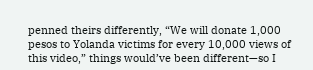penned theirs differently, “We will donate 1,000 pesos to Yolanda victims for every 10,000 views of this video,” things would’ve been different—so I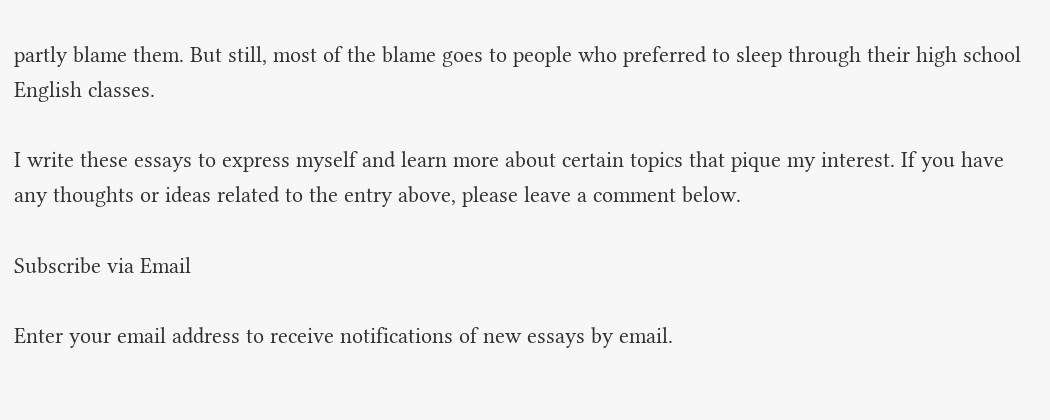partly blame them. But still, most of the blame goes to people who preferred to sleep through their high school English classes.

I write these essays to express myself and learn more about certain topics that pique my interest. If you have any thoughts or ideas related to the entry above, please leave a comment below.

Subscribe via Email

Enter your email address to receive notifications of new essays by email.